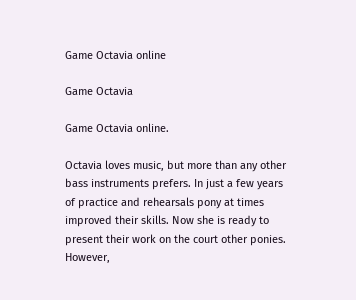Game Octavia online

Game Octavia

Game Octavia online.

Octavia loves music, but more than any other bass instruments prefers. In just a few years of practice and rehearsals pony at times improved their skills. Now she is ready to present their work on the court other ponies. However,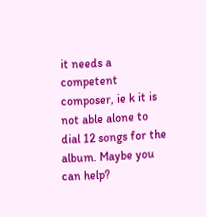it needs a competent composer, ie k it is not able alone to dial 12 songs for the album. Maybe you can help?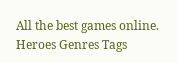All the best games online. Heroes Genres Tags